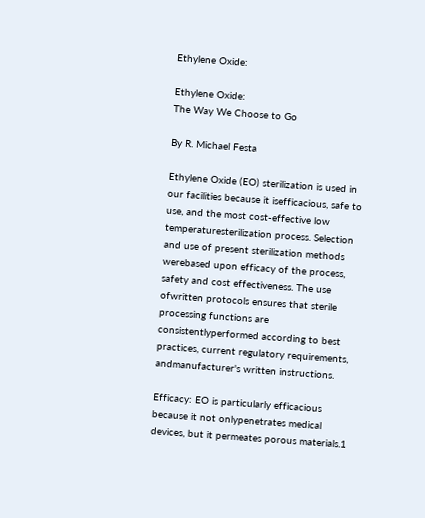Ethylene Oxide:

Ethylene Oxide:
The Way We Choose to Go

By R. Michael Festa

Ethylene Oxide (EO) sterilization is used in our facilities because it isefficacious, safe to use, and the most cost-effective low temperaturesterilization process. Selection and use of present sterilization methods werebased upon efficacy of the process, safety and cost effectiveness. The use ofwritten protocols ensures that sterile processing functions are consistentlyperformed according to best practices, current regulatory requirements, andmanufacturer's written instructions.

Efficacy: EO is particularly efficacious because it not onlypenetrates medical devices, but it permeates porous materials.1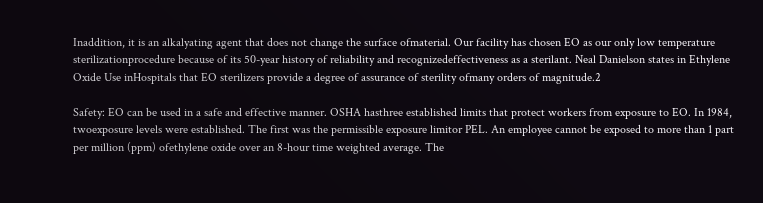Inaddition, it is an alkalyating agent that does not change the surface ofmaterial. Our facility has chosen EO as our only low temperature sterilizationprocedure because of its 50-year history of reliability and recognizedeffectiveness as a sterilant. Neal Danielson states in Ethylene Oxide Use inHospitals that EO sterilizers provide a degree of assurance of sterility ofmany orders of magnitude.2

Safety: EO can be used in a safe and effective manner. OSHA hasthree established limits that protect workers from exposure to EO. In 1984, twoexposure levels were established. The first was the permissible exposure limitor PEL. An employee cannot be exposed to more than 1 part per million (ppm) ofethylene oxide over an 8-hour time weighted average. The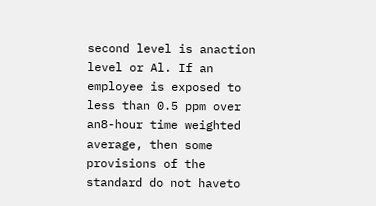second level is anaction level or Al. If an employee is exposed to less than 0.5 ppm over an8-hour time weighted average, then some provisions of the standard do not haveto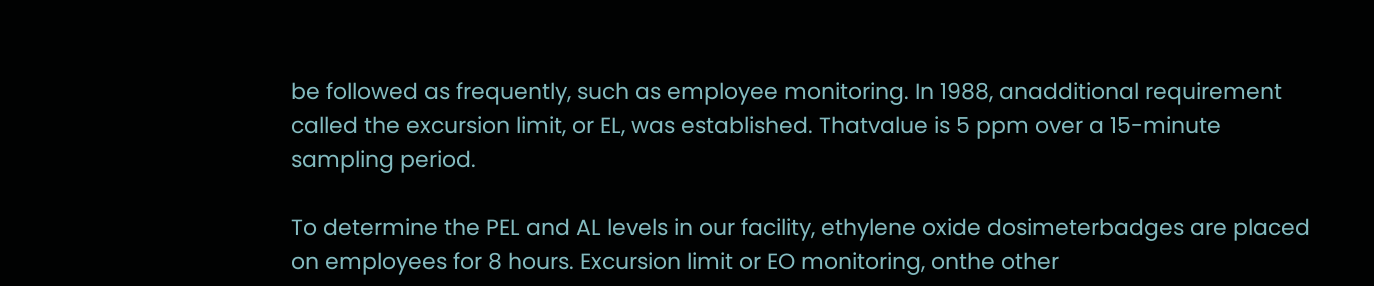be followed as frequently, such as employee monitoring. In 1988, anadditional requirement called the excursion limit, or EL, was established. Thatvalue is 5 ppm over a 15-minute sampling period.

To determine the PEL and AL levels in our facility, ethylene oxide dosimeterbadges are placed on employees for 8 hours. Excursion limit or EO monitoring, onthe other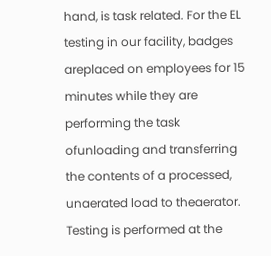hand, is task related. For the EL testing in our facility, badges areplaced on employees for 15 minutes while they are performing the task ofunloading and transferring the contents of a processed, unaerated load to theaerator. Testing is performed at the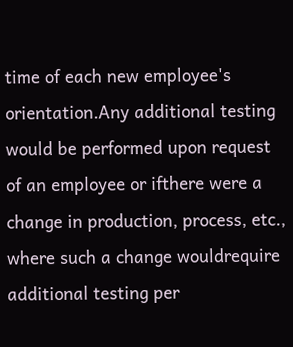time of each new employee's orientation.Any additional testing would be performed upon request of an employee or ifthere were a change in production, process, etc., where such a change wouldrequire additional testing per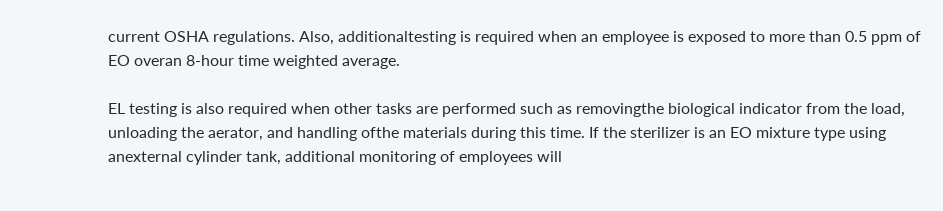current OSHA regulations. Also, additionaltesting is required when an employee is exposed to more than 0.5 ppm of EO overan 8-hour time weighted average.

EL testing is also required when other tasks are performed such as removingthe biological indicator from the load, unloading the aerator, and handling ofthe materials during this time. If the sterilizer is an EO mixture type using anexternal cylinder tank, additional monitoring of employees will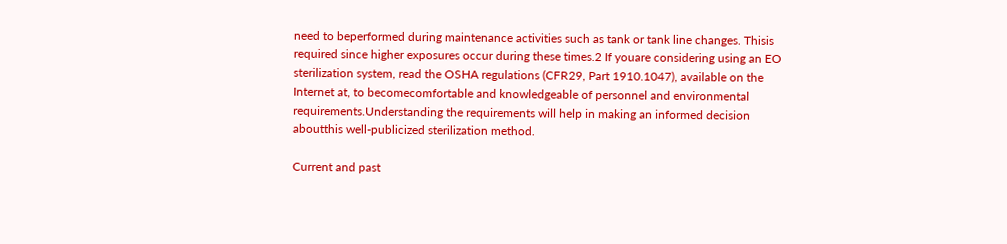need to beperformed during maintenance activities such as tank or tank line changes. Thisis required since higher exposures occur during these times.2 If youare considering using an EO sterilization system, read the OSHA regulations (CFR29, Part 1910.1047), available on the Internet at, to becomecomfortable and knowledgeable of personnel and environmental requirements.Understanding the requirements will help in making an informed decision aboutthis well-publicized sterilization method.

Current and past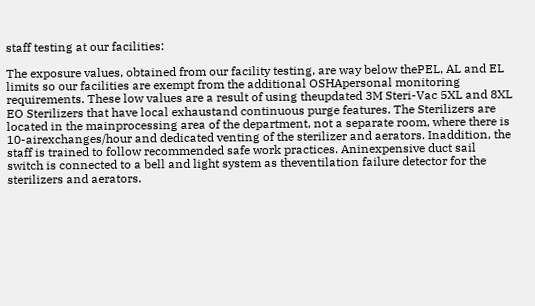staff testing at our facilities:

The exposure values, obtained from our facility testing, are way below thePEL, AL and EL limits so our facilities are exempt from the additional OSHApersonal monitoring requirements. These low values are a result of using theupdated 3M Steri-Vac 5XL and 8XL EO Sterilizers that have local exhaustand continuous purge features. The Sterilizers are located in the mainprocessing area of the department, not a separate room, where there is 10-airexchanges/hour and dedicated venting of the sterilizer and aerators. Inaddition, the staff is trained to follow recommended safe work practices. Aninexpensive duct sail switch is connected to a bell and light system as theventilation failure detector for the sterilizers and aerators.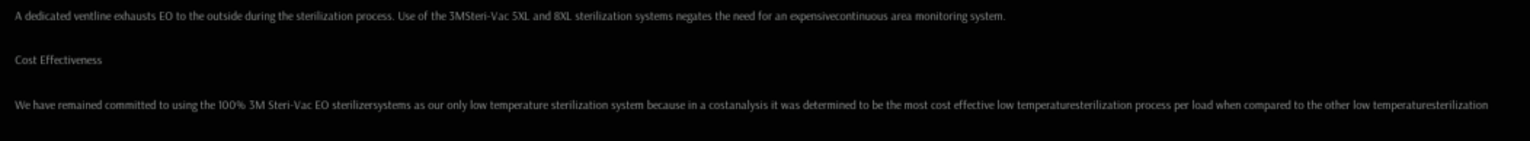A dedicated ventline exhausts EO to the outside during the sterilization process. Use of the 3MSteri-Vac 5XL and 8XL sterilization systems negates the need for an expensivecontinuous area monitoring system.

Cost Effectiveness

We have remained committed to using the 100% 3M Steri-Vac EO sterilizersystems as our only low temperature sterilization system because in a costanalysis it was determined to be the most cost effective low temperaturesterilization process per load when compared to the other low temperaturesterilization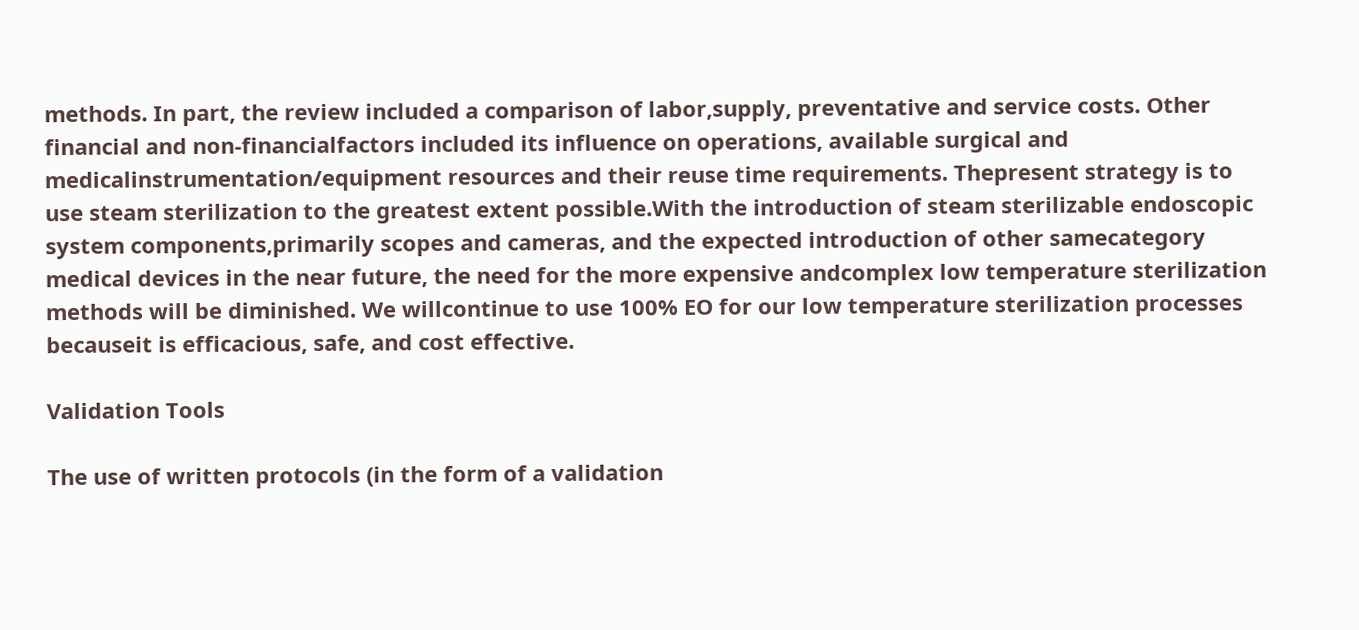methods. In part, the review included a comparison of labor,supply, preventative and service costs. Other financial and non-financialfactors included its influence on operations, available surgical and medicalinstrumentation/equipment resources and their reuse time requirements. Thepresent strategy is to use steam sterilization to the greatest extent possible.With the introduction of steam sterilizable endoscopic system components,primarily scopes and cameras, and the expected introduction of other samecategory medical devices in the near future, the need for the more expensive andcomplex low temperature sterilization methods will be diminished. We willcontinue to use 100% EO for our low temperature sterilization processes becauseit is efficacious, safe, and cost effective.

Validation Tools

The use of written protocols (in the form of a validation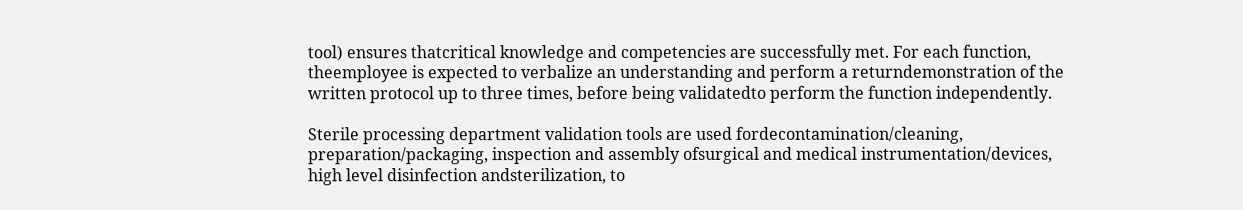tool) ensures thatcritical knowledge and competencies are successfully met. For each function, theemployee is expected to verbalize an understanding and perform a returndemonstration of the written protocol up to three times, before being validatedto perform the function independently.

Sterile processing department validation tools are used fordecontamination/cleaning, preparation/packaging, inspection and assembly ofsurgical and medical instrumentation/devices, high level disinfection andsterilization, to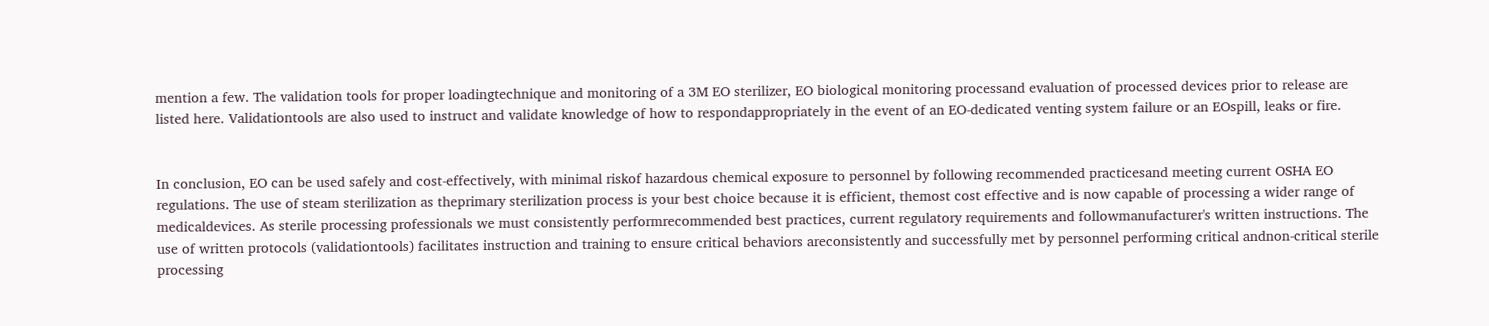mention a few. The validation tools for proper loadingtechnique and monitoring of a 3M EO sterilizer, EO biological monitoring processand evaluation of processed devices prior to release are listed here. Validationtools are also used to instruct and validate knowledge of how to respondappropriately in the event of an EO-dedicated venting system failure or an EOspill, leaks or fire.


In conclusion, EO can be used safely and cost-effectively, with minimal riskof hazardous chemical exposure to personnel by following recommended practicesand meeting current OSHA EO regulations. The use of steam sterilization as theprimary sterilization process is your best choice because it is efficient, themost cost effective and is now capable of processing a wider range of medicaldevices. As sterile processing professionals we must consistently performrecommended best practices, current regulatory requirements and followmanufacturer's written instructions. The use of written protocols (validationtools) facilitates instruction and training to ensure critical behaviors areconsistently and successfully met by personnel performing critical andnon-critical sterile processing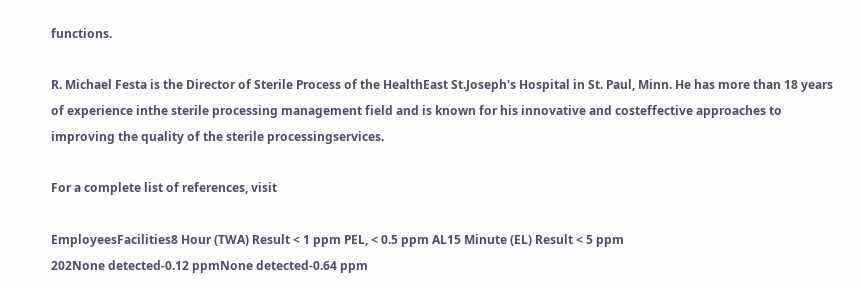functions.

R. Michael Festa is the Director of Sterile Process of the HealthEast St.Joseph's Hospital in St. Paul, Minn. He has more than 18 years of experience inthe sterile processing management field and is known for his innovative and costeffective approaches to improving the quality of the sterile processingservices.

For a complete list of references, visit

EmployeesFacilities8 Hour (TWA) Result < 1 ppm PEL, < 0.5 ppm AL15 Minute (EL) Result < 5 ppm
202None detected-0.12 ppmNone detected-0.64 ppm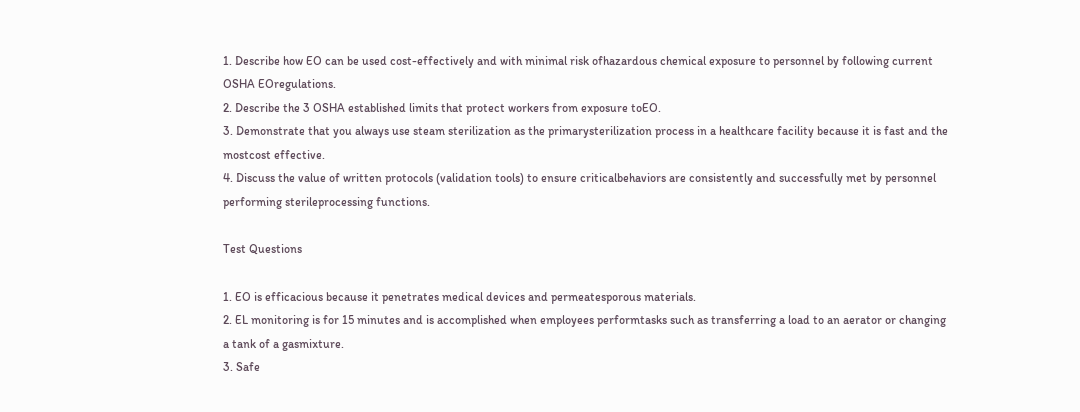1. Describe how EO can be used cost-effectively and with minimal risk ofhazardous chemical exposure to personnel by following current OSHA EOregulations.
2. Describe the 3 OSHA established limits that protect workers from exposure toEO.
3. Demonstrate that you always use steam sterilization as the primarysterilization process in a healthcare facility because it is fast and the mostcost effective.
4. Discuss the value of written protocols (validation tools) to ensure criticalbehaviors are consistently and successfully met by personnel performing sterileprocessing functions.

Test Questions

1. EO is efficacious because it penetrates medical devices and permeatesporous materials.
2. EL monitoring is for 15 minutes and is accomplished when employees performtasks such as transferring a load to an aerator or changing a tank of a gasmixture.
3. Safe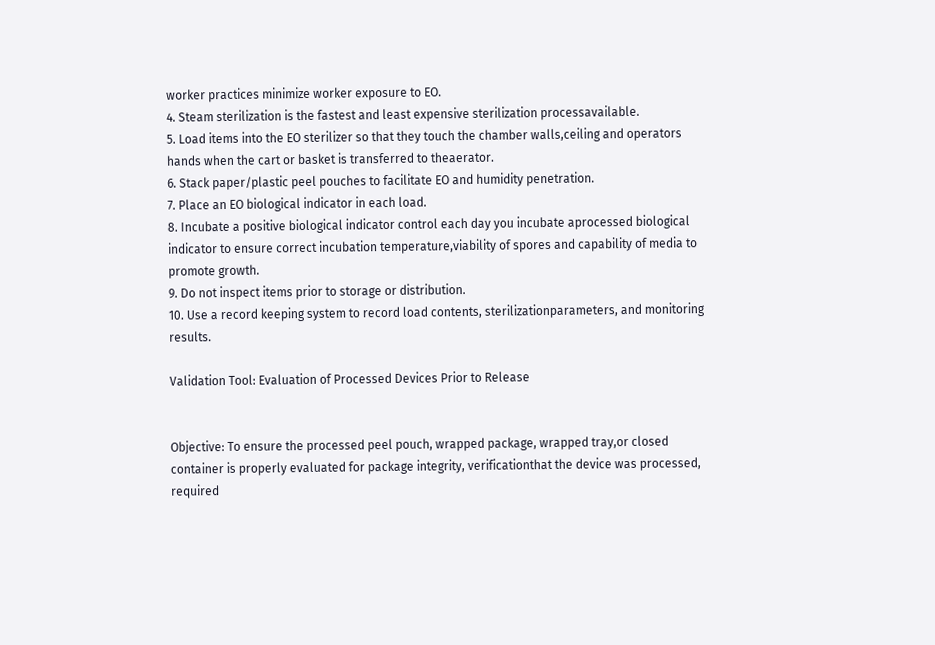worker practices minimize worker exposure to EO.
4. Steam sterilization is the fastest and least expensive sterilization processavailable.
5. Load items into the EO sterilizer so that they touch the chamber walls,ceiling and operators hands when the cart or basket is transferred to theaerator.
6. Stack paper/plastic peel pouches to facilitate EO and humidity penetration.
7. Place an EO biological indicator in each load.
8. Incubate a positive biological indicator control each day you incubate aprocessed biological indicator to ensure correct incubation temperature,viability of spores and capability of media to promote growth.
9. Do not inspect items prior to storage or distribution.
10. Use a record keeping system to record load contents, sterilizationparameters, and monitoring results.

Validation Tool: Evaluation of Processed Devices Prior to Release


Objective: To ensure the processed peel pouch, wrapped package, wrapped tray,or closed container is properly evaluated for package integrity, verificationthat the device was processed, required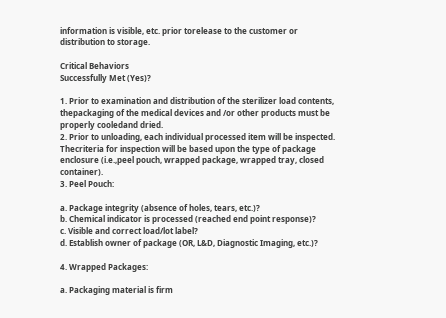information is visible, etc. prior torelease to the customer or distribution to storage.

Critical Behaviors
Successfully Met (Yes)?

1. Prior to examination and distribution of the sterilizer load contents, thepackaging of the medical devices and /or other products must be properly cooledand dried.
2. Prior to unloading, each individual processed item will be inspected. Thecriteria for inspection will be based upon the type of package enclosure (i.e.,peel pouch, wrapped package, wrapped tray, closed container).
3. Peel Pouch:

a. Package integrity (absence of holes, tears, etc.)?
b. Chemical indicator is processed (reached end point response)?
c. Visible and correct load/lot label?
d. Establish owner of package (OR, L&D, Diagnostic Imaging, etc.)?

4. Wrapped Packages:

a. Packaging material is firm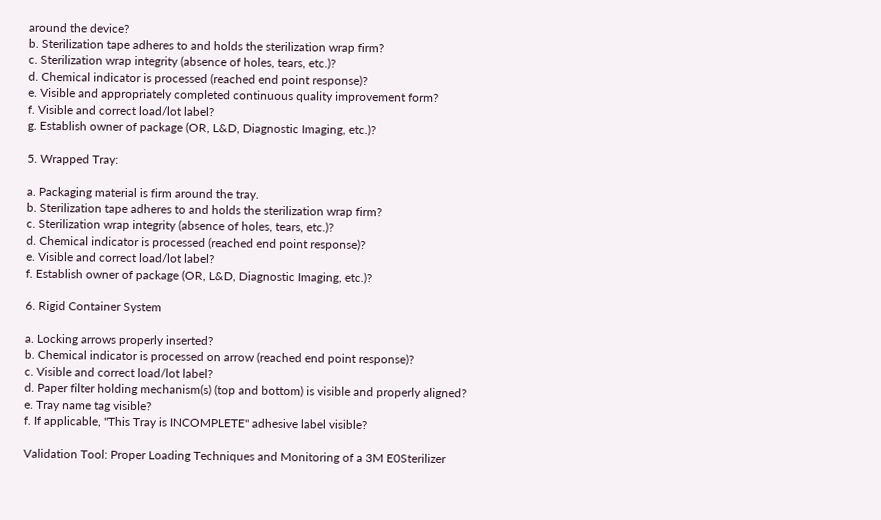around the device?
b. Sterilization tape adheres to and holds the sterilization wrap firm?
c. Sterilization wrap integrity (absence of holes, tears, etc.)?
d. Chemical indicator is processed (reached end point response)?
e. Visible and appropriately completed continuous quality improvement form?
f. Visible and correct load/lot label?
g. Establish owner of package (OR, L&D, Diagnostic Imaging, etc.)?

5. Wrapped Tray:

a. Packaging material is firm around the tray.
b. Sterilization tape adheres to and holds the sterilization wrap firm?
c. Sterilization wrap integrity (absence of holes, tears, etc.)?
d. Chemical indicator is processed (reached end point response)?
e. Visible and correct load/lot label?
f. Establish owner of package (OR, L&D, Diagnostic Imaging, etc.)?

6. Rigid Container System

a. Locking arrows properly inserted?
b. Chemical indicator is processed on arrow (reached end point response)?
c. Visible and correct load/lot label?
d. Paper filter holding mechanism(s) (top and bottom) is visible and properly aligned?
e. Tray name tag visible?
f. If applicable, "This Tray is INCOMPLETE" adhesive label visible?

Validation Tool: Proper Loading Techniques and Monitoring of a 3M E0Sterilizer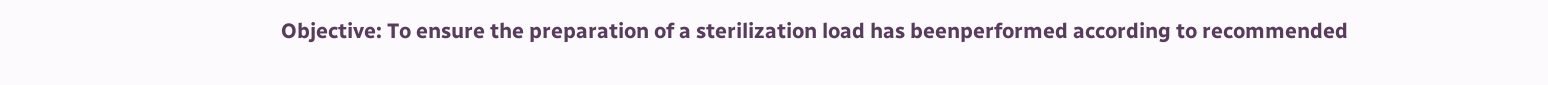Objective: To ensure the preparation of a sterilization load has beenperformed according to recommended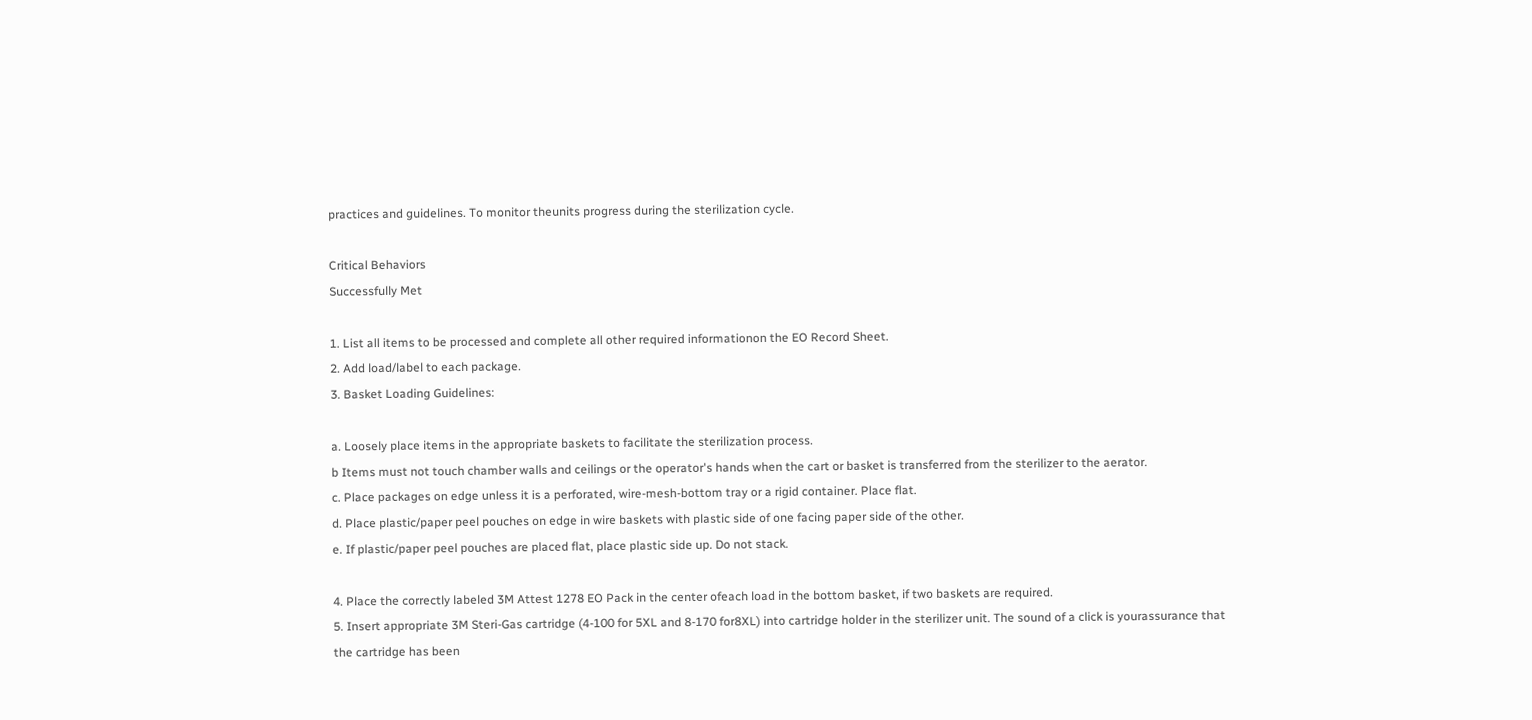practices and guidelines. To monitor theunits progress during the sterilization cycle.

Critical Behaviors
Successfully Met

1. List all items to be processed and complete all other required informationon the EO Record Sheet.
2. Add load/label to each package.
3. Basket Loading Guidelines:

a. Loosely place items in the appropriate baskets to facilitate the sterilization process.
b Items must not touch chamber walls and ceilings or the operator's hands when the cart or basket is transferred from the sterilizer to the aerator.
c. Place packages on edge unless it is a perforated, wire-mesh-bottom tray or a rigid container. Place flat.
d. Place plastic/paper peel pouches on edge in wire baskets with plastic side of one facing paper side of the other.
e. If plastic/paper peel pouches are placed flat, place plastic side up. Do not stack.

4. Place the correctly labeled 3M Attest 1278 EO Pack in the center ofeach load in the bottom basket, if two baskets are required.
5. Insert appropriate 3M Steri-Gas cartridge (4-100 for 5XL and 8-170 for8XL) into cartridge holder in the sterilizer unit. The sound of a click is yourassurance that the cartridge has been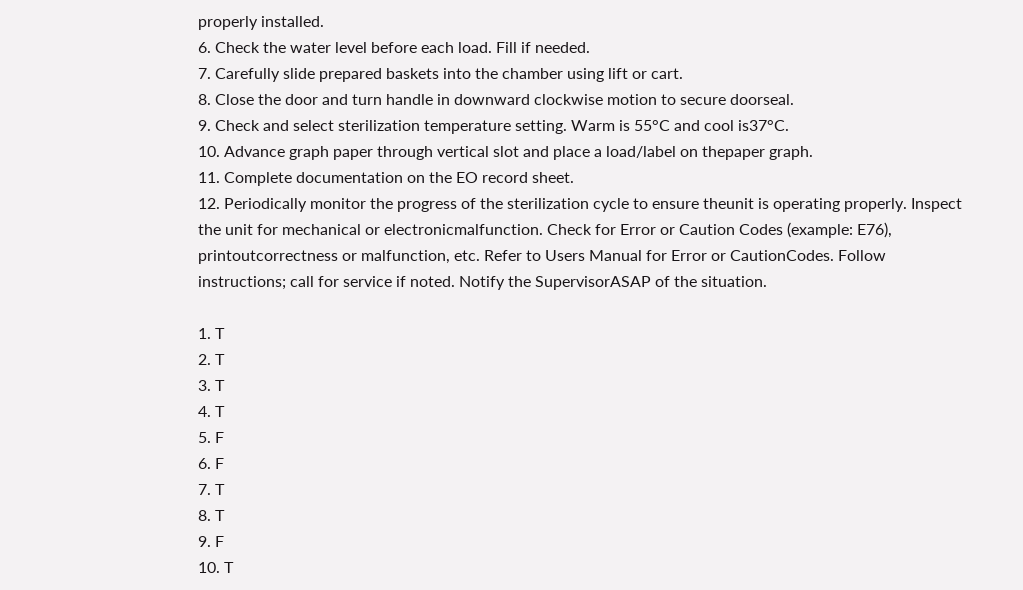properly installed.
6. Check the water level before each load. Fill if needed.
7. Carefully slide prepared baskets into the chamber using lift or cart.
8. Close the door and turn handle in downward clockwise motion to secure doorseal.
9. Check and select sterilization temperature setting. Warm is 55°C and cool is37°C.
10. Advance graph paper through vertical slot and place a load/label on thepaper graph.
11. Complete documentation on the EO record sheet.
12. Periodically monitor the progress of the sterilization cycle to ensure theunit is operating properly. Inspect the unit for mechanical or electronicmalfunction. Check for Error or Caution Codes (example: E76), printoutcorrectness or malfunction, etc. Refer to Users Manual for Error or CautionCodes. Follow instructions; call for service if noted. Notify the SupervisorASAP of the situation.

1. T
2. T
3. T
4. T
5. F
6. F
7. T
8. T
9. F
10. T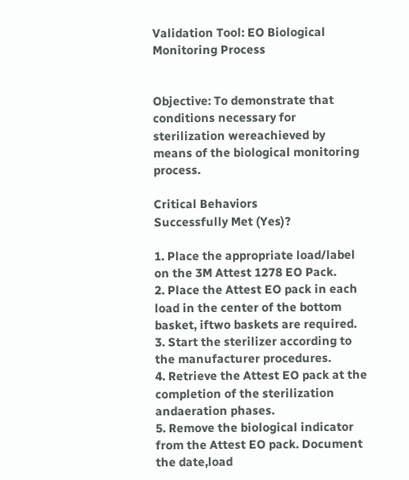Validation Tool: EO Biological Monitoring Process


Objective: To demonstrate that conditions necessary for sterilization wereachieved by means of the biological monitoring process.

Critical Behaviors
Successfully Met (Yes)?

1. Place the appropriate load/label on the 3M Attest 1278 EO Pack.
2. Place the Attest EO pack in each load in the center of the bottom basket, iftwo baskets are required.
3. Start the sterilizer according to the manufacturer procedures.
4. Retrieve the Attest EO pack at the completion of the sterilization andaeration phases.
5. Remove the biological indicator from the Attest EO pack. Document the date,load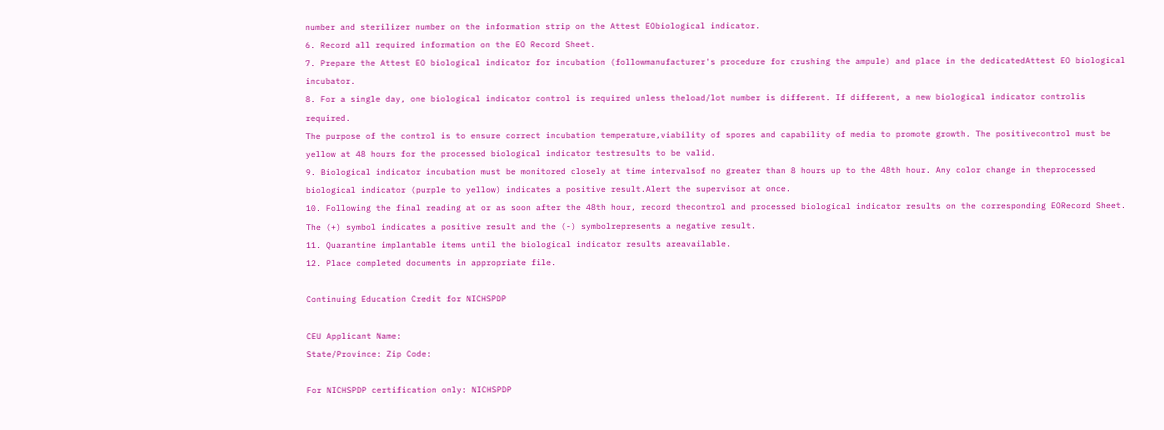number and sterilizer number on the information strip on the Attest EObiological indicator.
6. Record all required information on the EO Record Sheet.
7. Prepare the Attest EO biological indicator for incubation (followmanufacturer's procedure for crushing the ampule) and place in the dedicatedAttest EO biological incubator.
8. For a single day, one biological indicator control is required unless theload/lot number is different. If different, a new biological indicator controlis required.
The purpose of the control is to ensure correct incubation temperature,viability of spores and capability of media to promote growth. The positivecontrol must be yellow at 48 hours for the processed biological indicator testresults to be valid.
9. Biological indicator incubation must be monitored closely at time intervalsof no greater than 8 hours up to the 48th hour. Any color change in theprocessed biological indicator (purple to yellow) indicates a positive result.Alert the supervisor at once.
10. Following the final reading at or as soon after the 48th hour, record thecontrol and processed biological indicator results on the corresponding EORecord Sheet. The (+) symbol indicates a positive result and the (-) symbolrepresents a negative result.
11. Quarantine implantable items until the biological indicator results areavailable.
12. Place completed documents in appropriate file.

Continuing Education Credit for NICHSPDP

CEU Applicant Name:
State/Province: Zip Code:

For NICHSPDP certification only: NICHSPDP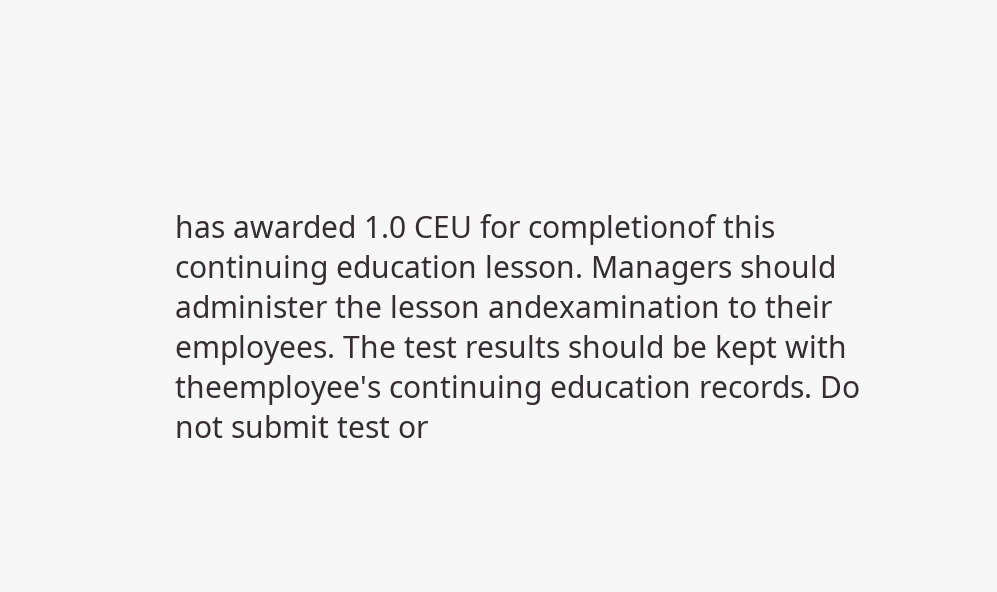has awarded 1.0 CEU for completionof this continuing education lesson. Managers should administer the lesson andexamination to their employees. The test results should be kept with theemployee's continuing education records. Do not submit test or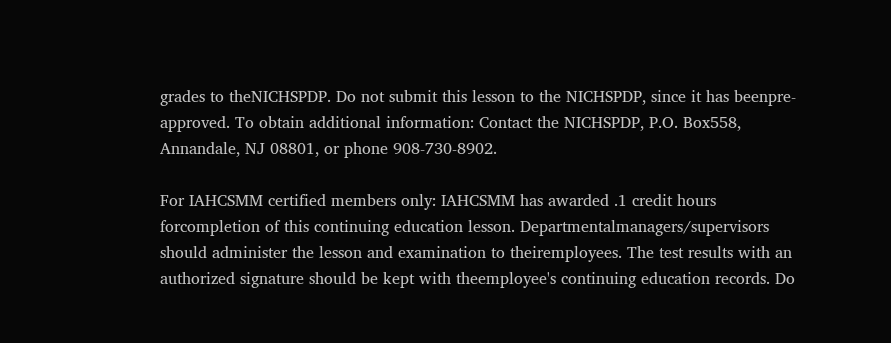grades to theNICHSPDP. Do not submit this lesson to the NICHSPDP, since it has beenpre-approved. To obtain additional information: Contact the NICHSPDP, P.O. Box558, Annandale, NJ 08801, or phone 908-730-8902.

For IAHCSMM certified members only: IAHCSMM has awarded .1 credit hours forcompletion of this continuing education lesson. Departmentalmanagers/supervisors should administer the lesson and examination to theiremployees. The test results with an authorized signature should be kept with theemployee's continuing education records. Do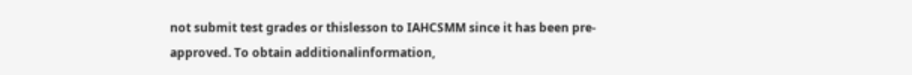not submit test grades or thislesson to IAHCSMM since it has been pre-approved. To obtain additionalinformation,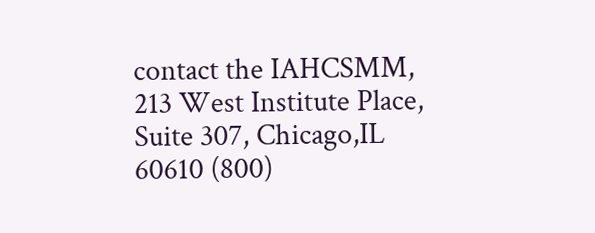contact the IAHCSMM, 213 West Institute Place, Suite 307, Chicago,IL 60610 (800)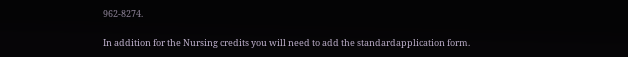962-8274.

In addition for the Nursing credits you will need to add the standardapplication form.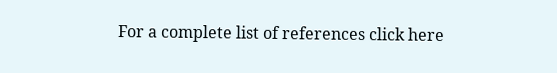For a complete list of references click here